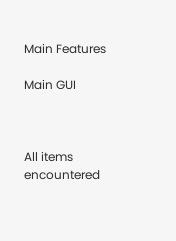Main Features

Main GUI



All items encountered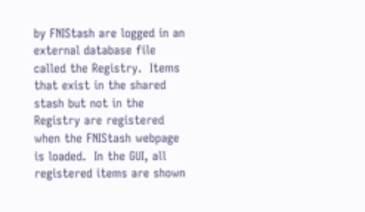by FNIStash are logged in an external database file called the Registry.  Items that exist in the shared stash but not in the Registry are registered when the FNIStash webpage is loaded.  In the GUI, all registered items are shown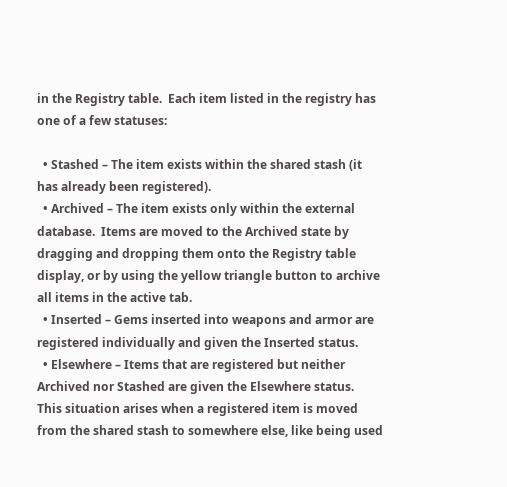in the Registry table.  Each item listed in the registry has one of a few statuses:

  • Stashed – The item exists within the shared stash (it has already been registered).
  • Archived – The item exists only within the external database.  Items are moved to the Archived state by dragging and dropping them onto the Registry table display, or by using the yellow triangle button to archive all items in the active tab.
  • Inserted – Gems inserted into weapons and armor are registered individually and given the Inserted status.
  • Elsewhere – Items that are registered but neither Archived nor Stashed are given the Elsewhere status.  This situation arises when a registered item is moved from the shared stash to somewhere else, like being used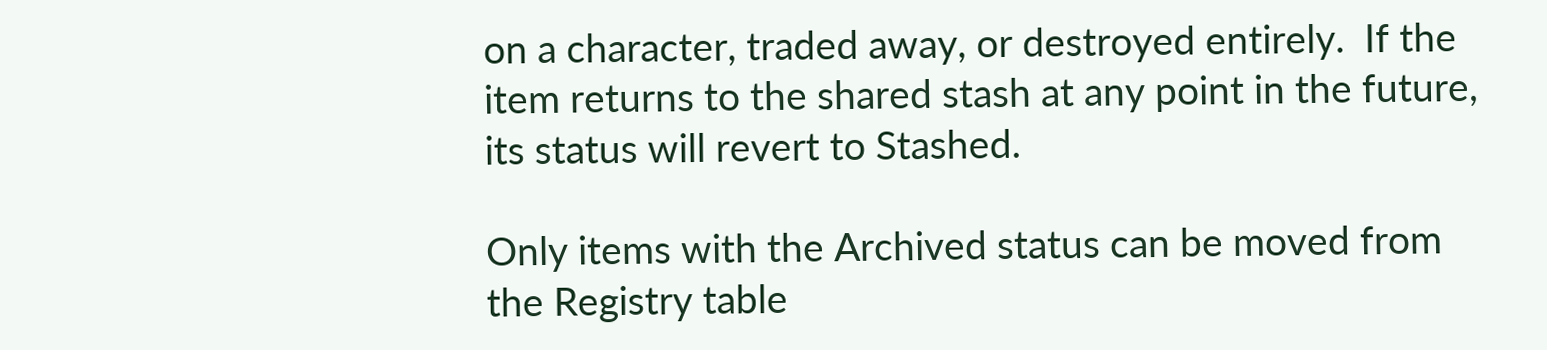on a character, traded away, or destroyed entirely.  If the item returns to the shared stash at any point in the future, its status will revert to Stashed.

Only items with the Archived status can be moved from the Registry table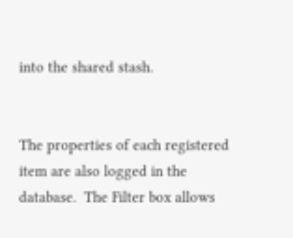into the shared stash.


The properties of each registered item are also logged in the database.  The Filter box allows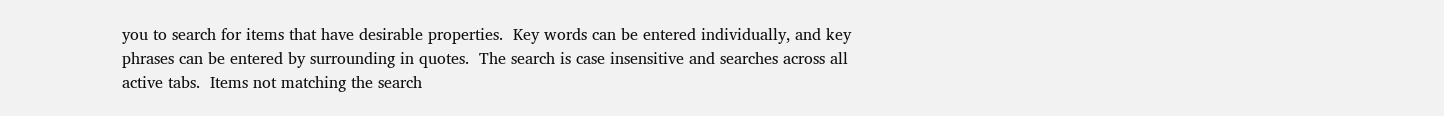you to search for items that have desirable properties.  Key words can be entered individually, and key phrases can be entered by surrounding in quotes.  The search is case insensitive and searches across all active tabs.  Items not matching the search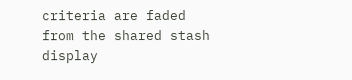criteria are faded from the shared stash display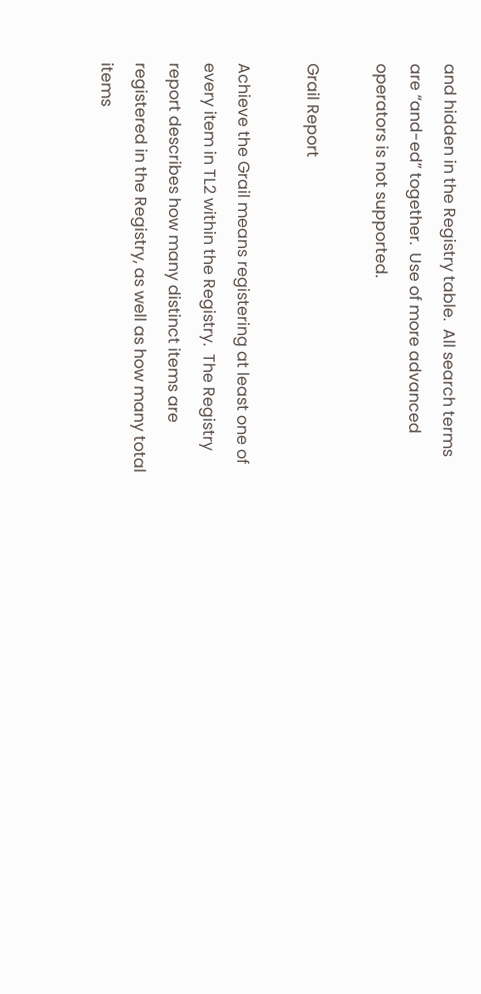and hidden in the Registry table.  All search terms are “and-ed” together.  Use of more advanced operators is not supported.

Grail Report

Achieve the Grail means registering at least one of every item in TL2 within the Registry.  The Registry report describes how many distinct items are registered in the Registry, as well as how many total items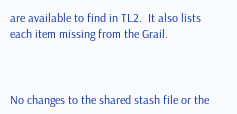are available to find in TL2.  It also lists each item missing from the Grail.



No changes to the shared stash file or the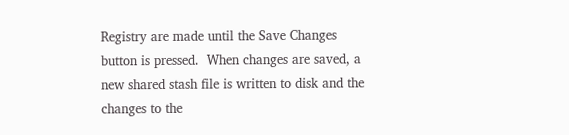Registry are made until the Save Changes button is pressed.  When changes are saved, a new shared stash file is written to disk and the changes to the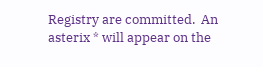Registry are committed.  An asterix * will appear on the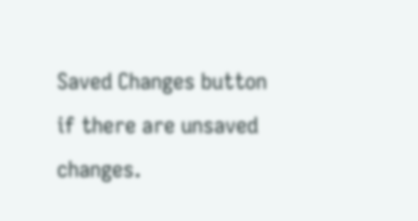Saved Changes button if there are unsaved changes.